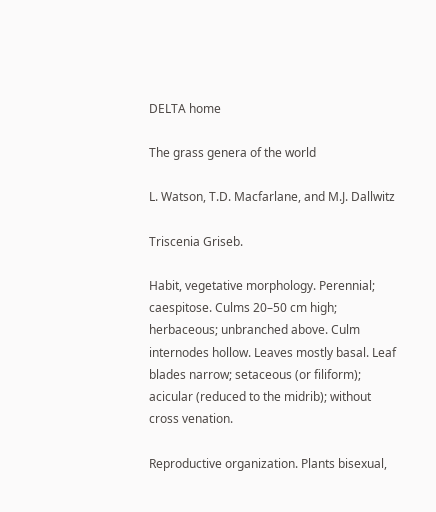DELTA home

The grass genera of the world

L. Watson, T.D. Macfarlane, and M.J. Dallwitz

Triscenia Griseb.

Habit, vegetative morphology. Perennial; caespitose. Culms 20–50 cm high; herbaceous; unbranched above. Culm internodes hollow. Leaves mostly basal. Leaf blades narrow; setaceous (or filiform); acicular (reduced to the midrib); without cross venation.

Reproductive organization. Plants bisexual,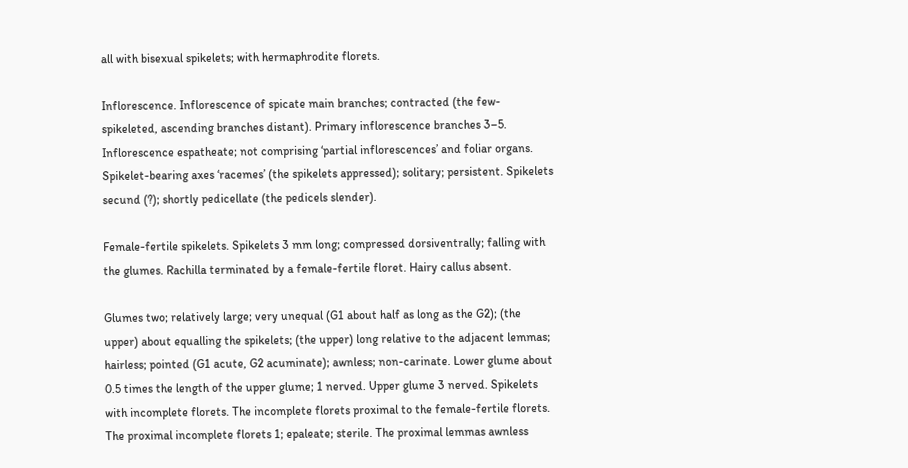all with bisexual spikelets; with hermaphrodite florets.

Inflorescence. Inflorescence of spicate main branches; contracted (the few-spikeleted, ascending branches distant). Primary inflorescence branches 3–5. Inflorescence espatheate; not comprising ‘partial inflorescences’ and foliar organs. Spikelet-bearing axes ‘racemes’ (the spikelets appressed); solitary; persistent. Spikelets secund (?); shortly pedicellate (the pedicels slender).

Female-fertile spikelets. Spikelets 3 mm long; compressed dorsiventrally; falling with the glumes. Rachilla terminated by a female-fertile floret. Hairy callus absent.

Glumes two; relatively large; very unequal (G1 about half as long as the G2); (the upper) about equalling the spikelets; (the upper) long relative to the adjacent lemmas; hairless; pointed (G1 acute, G2 acuminate); awnless; non-carinate. Lower glume about 0.5 times the length of the upper glume; 1 nerved. Upper glume 3 nerved. Spikelets with incomplete florets. The incomplete florets proximal to the female-fertile florets. The proximal incomplete florets 1; epaleate; sterile. The proximal lemmas awnless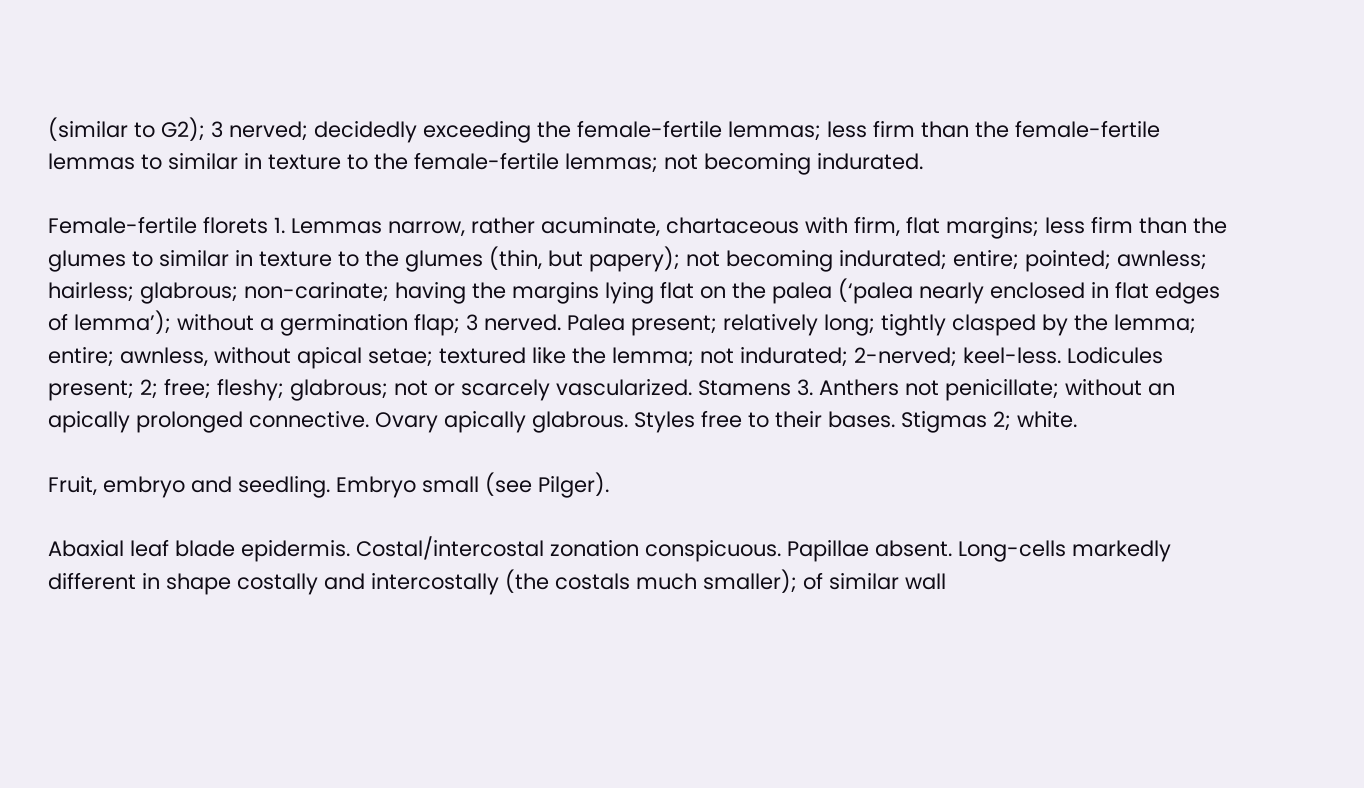(similar to G2); 3 nerved; decidedly exceeding the female-fertile lemmas; less firm than the female-fertile lemmas to similar in texture to the female-fertile lemmas; not becoming indurated.

Female-fertile florets 1. Lemmas narrow, rather acuminate, chartaceous with firm, flat margins; less firm than the glumes to similar in texture to the glumes (thin, but papery); not becoming indurated; entire; pointed; awnless; hairless; glabrous; non-carinate; having the margins lying flat on the palea (‘palea nearly enclosed in flat edges of lemma’); without a germination flap; 3 nerved. Palea present; relatively long; tightly clasped by the lemma; entire; awnless, without apical setae; textured like the lemma; not indurated; 2-nerved; keel-less. Lodicules present; 2; free; fleshy; glabrous; not or scarcely vascularized. Stamens 3. Anthers not penicillate; without an apically prolonged connective. Ovary apically glabrous. Styles free to their bases. Stigmas 2; white.

Fruit, embryo and seedling. Embryo small (see Pilger).

Abaxial leaf blade epidermis. Costal/intercostal zonation conspicuous. Papillae absent. Long-cells markedly different in shape costally and intercostally (the costals much smaller); of similar wall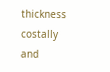thickness costally and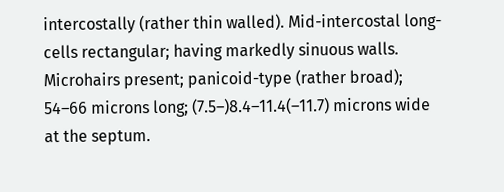intercostally (rather thin walled). Mid-intercostal long-cells rectangular; having markedly sinuous walls. Microhairs present; panicoid-type (rather broad); 54–66 microns long; (7.5–)8.4–11.4(–11.7) microns wide at the septum.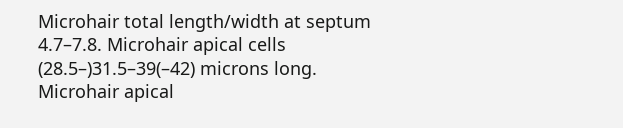Microhair total length/width at septum 4.7–7.8. Microhair apical cells (28.5–)31.5–39(–42) microns long. Microhair apical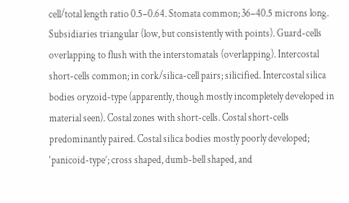cell/total length ratio 0.5–0.64. Stomata common; 36–40.5 microns long. Subsidiaries triangular (low, but consistently with points). Guard-cells overlapping to flush with the interstomatals (overlapping). Intercostal short-cells common; in cork/silica-cell pairs; silicified. Intercostal silica bodies oryzoid-type (apparently, though mostly incompletely developed in material seen). Costal zones with short-cells. Costal short-cells predominantly paired. Costal silica bodies mostly poorly developed; ‘panicoid-type’; cross shaped, dumb-bell shaped, and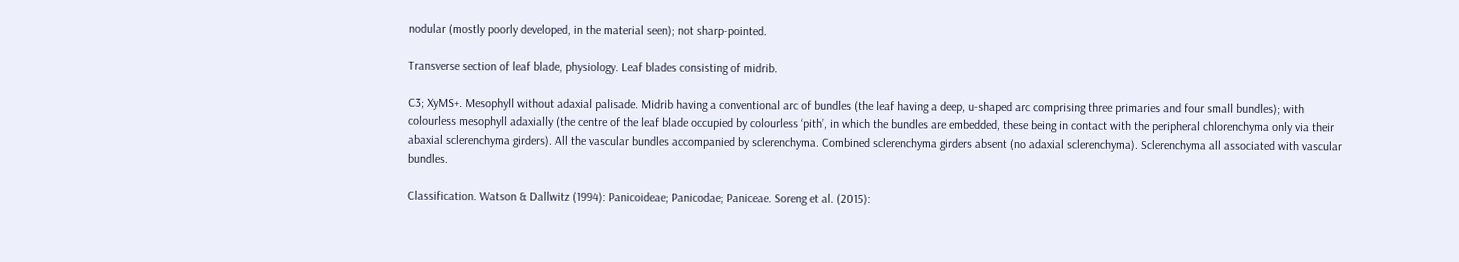nodular (mostly poorly developed, in the material seen); not sharp-pointed.

Transverse section of leaf blade, physiology. Leaf blades consisting of midrib.

C3; XyMS+. Mesophyll without adaxial palisade. Midrib having a conventional arc of bundles (the leaf having a deep, u-shaped arc comprising three primaries and four small bundles); with colourless mesophyll adaxially (the centre of the leaf blade occupied by colourless ‘pith’, in which the bundles are embedded, these being in contact with the peripheral chlorenchyma only via their abaxial sclerenchyma girders). All the vascular bundles accompanied by sclerenchyma. Combined sclerenchyma girders absent (no adaxial sclerenchyma). Sclerenchyma all associated with vascular bundles.

Classification. Watson & Dallwitz (1994): Panicoideae; Panicodae; Paniceae. Soreng et al. (2015):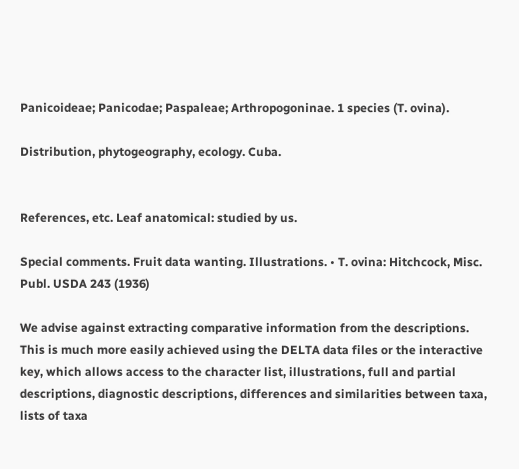Panicoideae; Panicodae; Paspaleae; Arthropogoninae. 1 species (T. ovina).

Distribution, phytogeography, ecology. Cuba.


References, etc. Leaf anatomical: studied by us.

Special comments. Fruit data wanting. Illustrations. • T. ovina: Hitchcock, Misc. Publ. USDA 243 (1936)

We advise against extracting comparative information from the descriptions. This is much more easily achieved using the DELTA data files or the interactive key, which allows access to the character list, illustrations, full and partial descriptions, diagnostic descriptions, differences and similarities between taxa, lists of taxa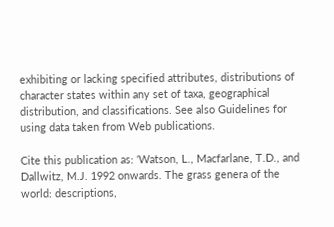exhibiting or lacking specified attributes, distributions of character states within any set of taxa, geographical distribution, and classifications. See also Guidelines for using data taken from Web publications.

Cite this publication as: ‘Watson, L., Macfarlane, T.D., and Dallwitz, M.J. 1992 onwards. The grass genera of the world: descriptions,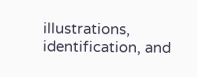illustrations, identification, and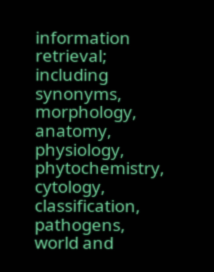information retrieval; including synonyms, morphology, anatomy, physiology, phytochemistry, cytology, classification, pathogens, world and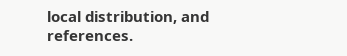local distribution, and references.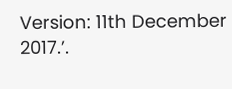Version: 11th December 2017.’.